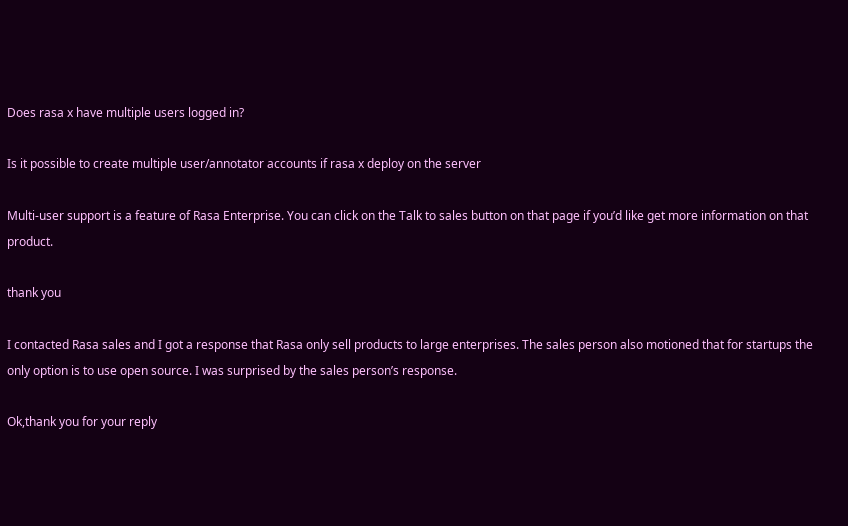Does rasa x have multiple users logged in?

Is it possible to create multiple user/annotator accounts if rasa x deploy on the server

Multi-user support is a feature of Rasa Enterprise. You can click on the Talk to sales button on that page if you’d like get more information on that product.

thank you

I contacted Rasa sales and I got a response that Rasa only sell products to large enterprises. The sales person also motioned that for startups the only option is to use open source. I was surprised by the sales person’s response.

Ok,thank you for your reply